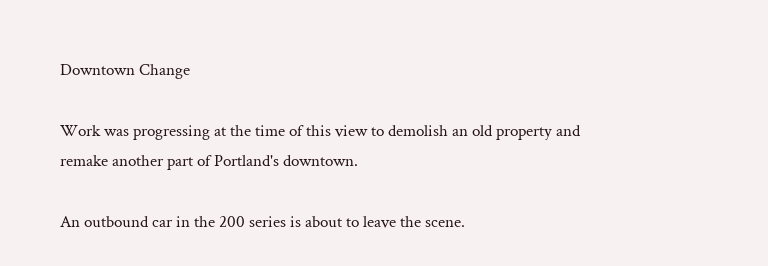Downtown Change

Work was progressing at the time of this view to demolish an old property and remake another part of Portland's downtown.

An outbound car in the 200 series is about to leave the scene.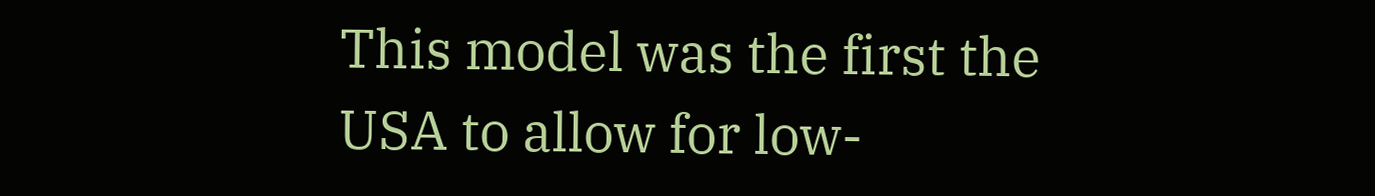This model was the first the USA to allow for low-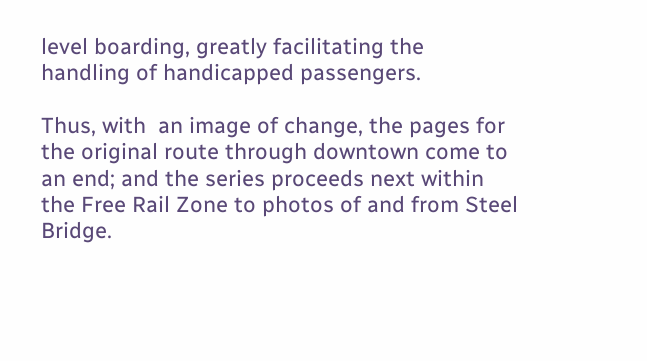level boarding, greatly facilitating the handling of handicapped passengers.

Thus, with  an image of change, the pages for the original route through downtown come to an end; and the series proceeds next within the Free Rail Zone to photos of and from Steel Bridge.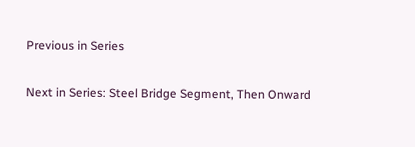Previous in Series

Next in Series: Steel Bridge Segment, Then Onward